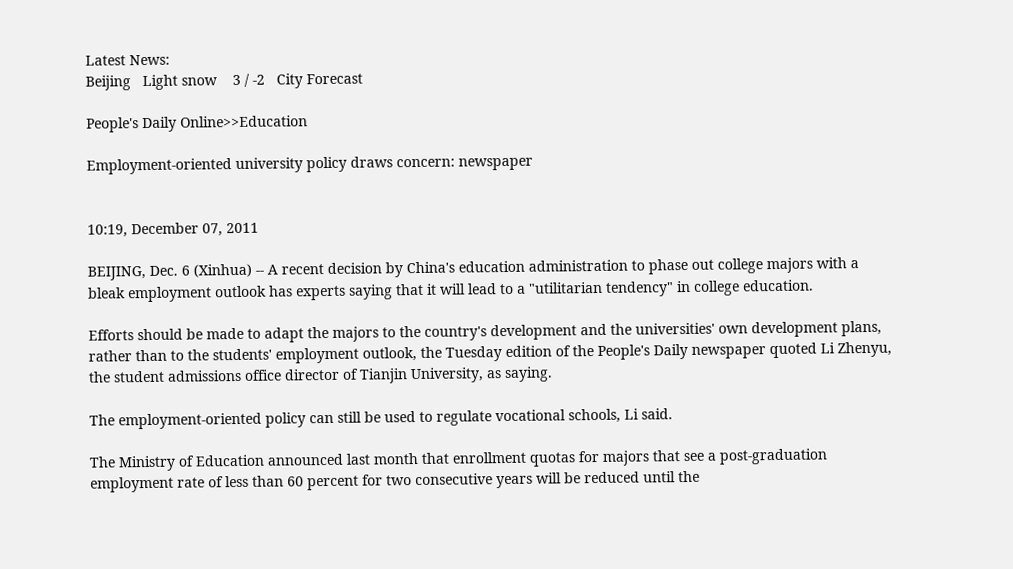Latest News:
Beijing   Light snow    3 / -2   City Forecast

People's Daily Online>>Education

Employment-oriented university policy draws concern: newspaper


10:19, December 07, 2011

BEIJING, Dec. 6 (Xinhua) -- A recent decision by China's education administration to phase out college majors with a bleak employment outlook has experts saying that it will lead to a "utilitarian tendency" in college education.

Efforts should be made to adapt the majors to the country's development and the universities' own development plans, rather than to the students' employment outlook, the Tuesday edition of the People's Daily newspaper quoted Li Zhenyu, the student admissions office director of Tianjin University, as saying.

The employment-oriented policy can still be used to regulate vocational schools, Li said.

The Ministry of Education announced last month that enrollment quotas for majors that see a post-graduation employment rate of less than 60 percent for two consecutive years will be reduced until the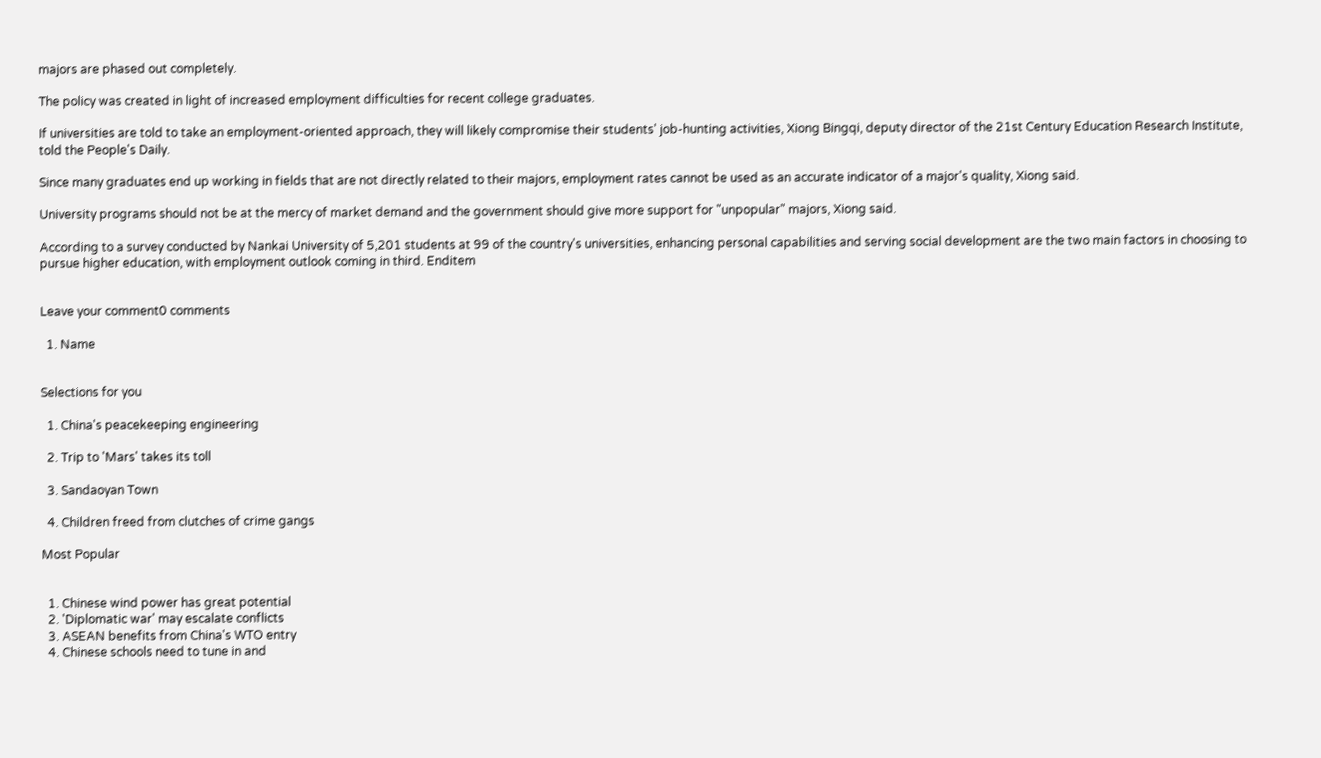majors are phased out completely.

The policy was created in light of increased employment difficulties for recent college graduates.

If universities are told to take an employment-oriented approach, they will likely compromise their students' job-hunting activities, Xiong Bingqi, deputy director of the 21st Century Education Research Institute, told the People's Daily.

Since many graduates end up working in fields that are not directly related to their majors, employment rates cannot be used as an accurate indicator of a major's quality, Xiong said.

University programs should not be at the mercy of market demand and the government should give more support for "unpopular" majors, Xiong said.

According to a survey conducted by Nankai University of 5,201 students at 99 of the country's universities, enhancing personal capabilities and serving social development are the two main factors in choosing to pursue higher education, with employment outlook coming in third. Enditem


Leave your comment0 comments

  1. Name


Selections for you

  1. China's peacekeeping engineering

  2. Trip to 'Mars' takes its toll

  3. Sandaoyan Town

  4. Children freed from clutches of crime gangs

Most Popular


  1. Chinese wind power has great potential
  2. 'Diplomatic war' may escalate conflicts
  3. ASEAN benefits from China's WTO entry
  4. Chinese schools need to tune in and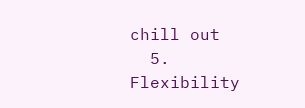chill out
  5. Flexibility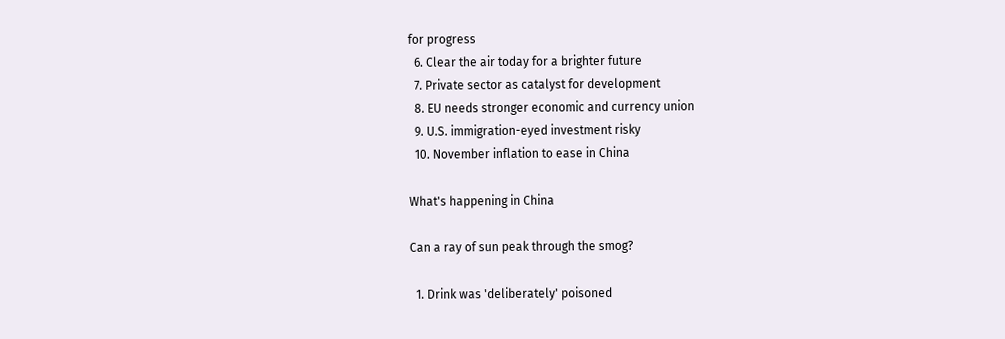for progress
  6. Clear the air today for a brighter future
  7. Private sector as catalyst for development
  8. EU needs stronger economic and currency union
  9. U.S. immigration-eyed investment risky
  10. November inflation to ease in China

What's happening in China

Can a ray of sun peak through the smog?

  1. Drink was 'deliberately' poisoned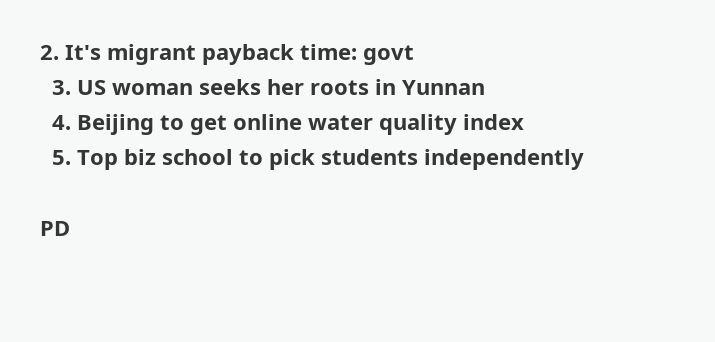2. It's migrant payback time: govt
  3. US woman seeks her roots in Yunnan
  4. Beijing to get online water quality index
  5. Top biz school to pick students independently

PD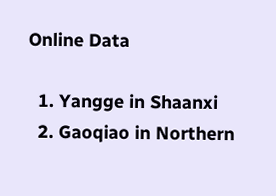Online Data

  1. Yangge in Shaanxi
  2. Gaoqiao in Northern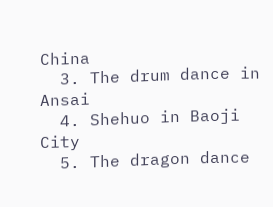China
  3. The drum dance in Ansai
  4. Shehuo in Baoji City
  5. The dragon dance